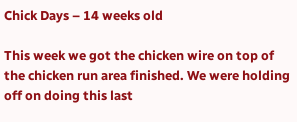Chick Days – 14 weeks old

This week we got the chicken wire on top of the chicken run area finished. We were holding off on doing this last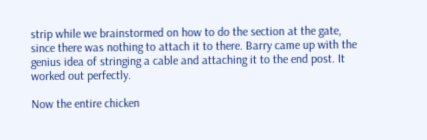strip while we brainstormed on how to do the section at the gate, since there was nothing to attach it to there. Barry came up with the genius idea of stringing a cable and attaching it to the end post. It worked out perfectly.

Now the entire chicken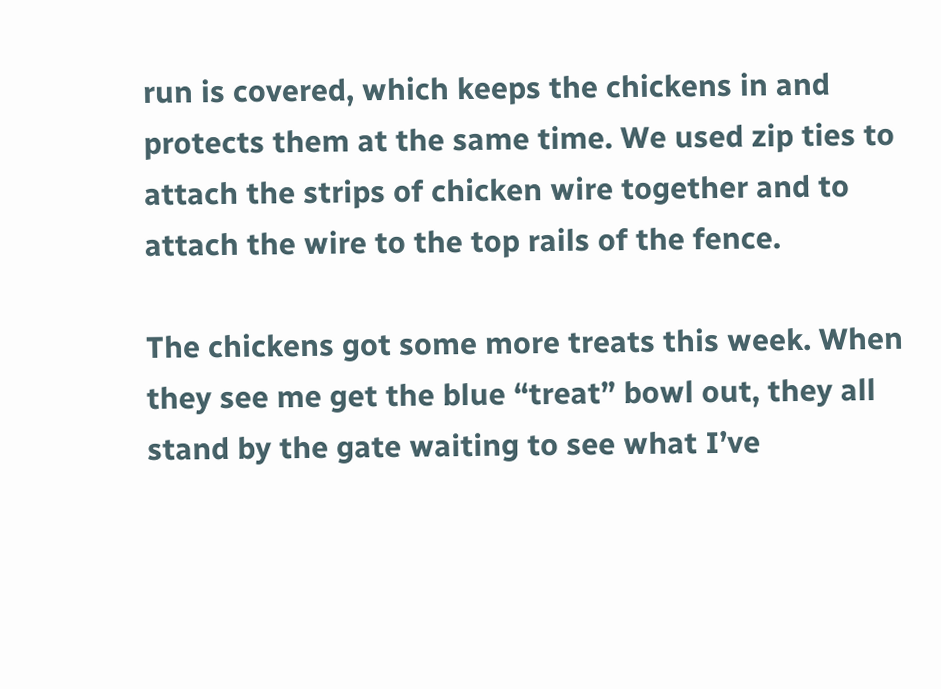run is covered, which keeps the chickens in and protects them at the same time. We used zip ties to attach the strips of chicken wire together and to attach the wire to the top rails of the fence.

The chickens got some more treats this week. When they see me get the blue “treat” bowl out, they all stand by the gate waiting to see what I’ve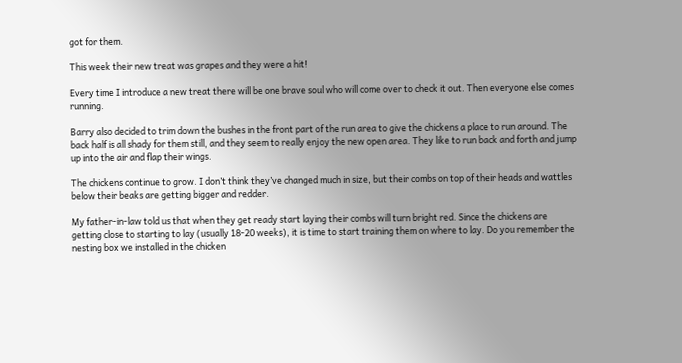got for them.

This week their new treat was grapes and they were a hit!

Every time I introduce a new treat there will be one brave soul who will come over to check it out. Then everyone else comes running.

Barry also decided to trim down the bushes in the front part of the run area to give the chickens a place to run around. The back half is all shady for them still, and they seem to really enjoy the new open area. They like to run back and forth and jump up into the air and flap their wings.

The chickens continue to grow. I don’t think they’ve changed much in size, but their combs on top of their heads and wattles below their beaks are getting bigger and redder.

My father-in-law told us that when they get ready start laying their combs will turn bright red. Since the chickens are getting close to starting to lay (usually 18-20 weeks), it is time to start training them on where to lay. Do you remember the nesting box we installed in the chicken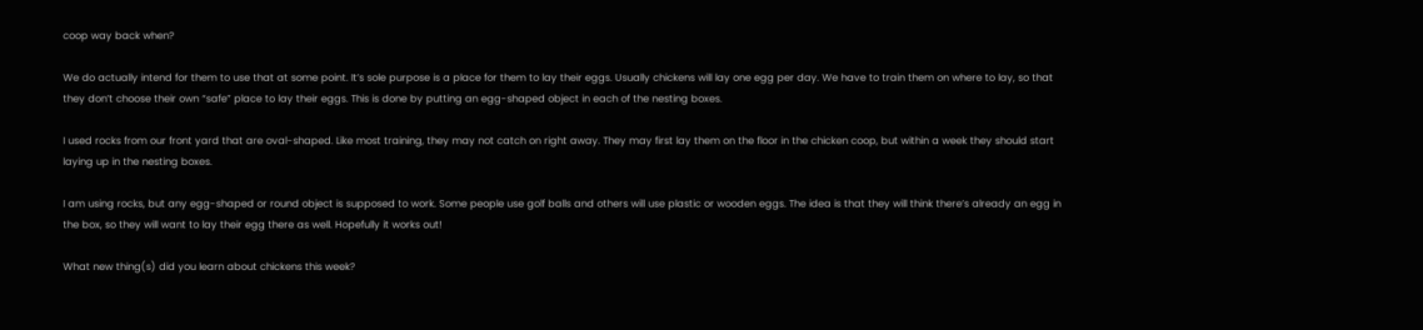coop way back when?

We do actually intend for them to use that at some point. It’s sole purpose is a place for them to lay their eggs. Usually chickens will lay one egg per day. We have to train them on where to lay, so that they don’t choose their own “safe” place to lay their eggs. This is done by putting an egg-shaped object in each of the nesting boxes.

I used rocks from our front yard that are oval-shaped. Like most training, they may not catch on right away. They may first lay them on the floor in the chicken coop, but within a week they should start laying up in the nesting boxes.

I am using rocks, but any egg-shaped or round object is supposed to work. Some people use golf balls and others will use plastic or wooden eggs. The idea is that they will think there’s already an egg in the box, so they will want to lay their egg there as well. Hopefully it works out!

What new thing(s) did you learn about chickens this week?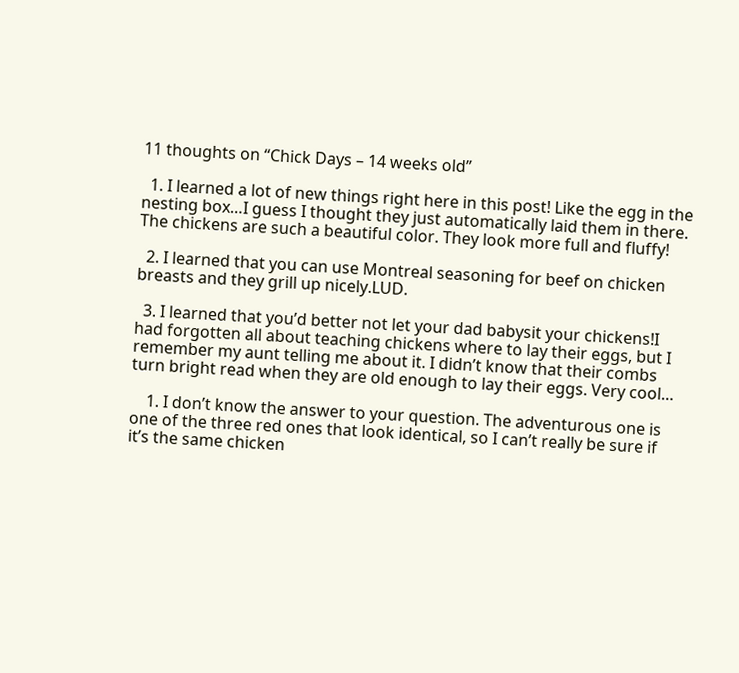11 thoughts on “Chick Days – 14 weeks old”

  1. I learned a lot of new things right here in this post! Like the egg in the nesting box…I guess I thought they just automatically laid them in there. The chickens are such a beautiful color. They look more full and fluffy!

  2. I learned that you can use Montreal seasoning for beef on chicken breasts and they grill up nicely.LUD.

  3. I learned that you’d better not let your dad babysit your chickens!I had forgotten all about teaching chickens where to lay their eggs, but I remember my aunt telling me about it. I didn’t know that their combs turn bright read when they are old enough to lay their eggs. Very cool…

    1. I don’t know the answer to your question. The adventurous one is one of the three red ones that look identical, so I can’t really be sure if it’s the same chicken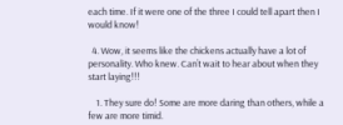each time. If it were one of the three I could tell apart then I would know!

  4. Wow, it seems like the chickens actually have a lot of personality. Who knew. Can’t wait to hear about when they start laying!!!

    1. They sure do! Some are more daring than others, while a few are more timid.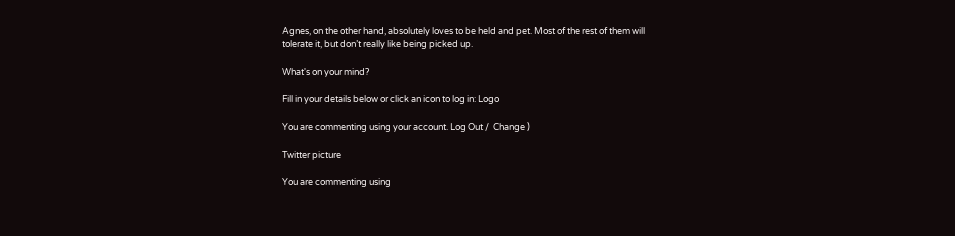Agnes, on the other hand, absolutely loves to be held and pet. Most of the rest of them will tolerate it, but don’t really like being picked up.

What's on your mind?

Fill in your details below or click an icon to log in: Logo

You are commenting using your account. Log Out /  Change )

Twitter picture

You are commenting using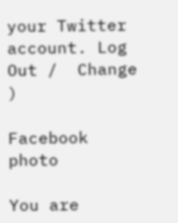your Twitter account. Log Out /  Change )

Facebook photo

You are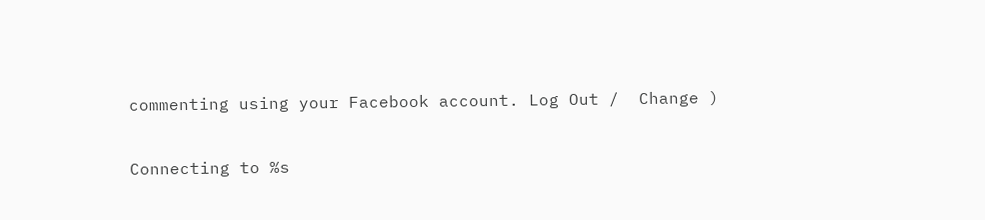commenting using your Facebook account. Log Out /  Change )

Connecting to %s